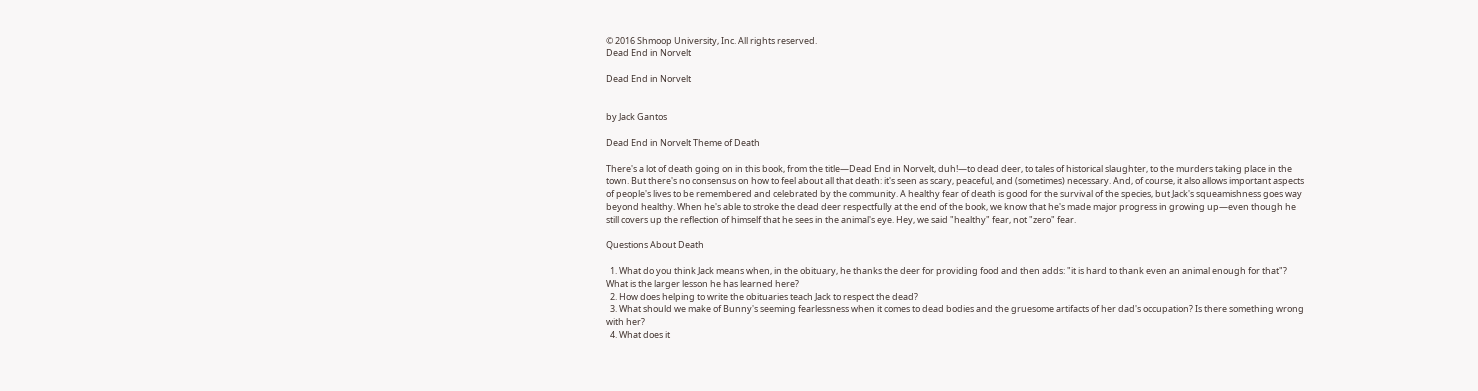© 2016 Shmoop University, Inc. All rights reserved.
Dead End in Norvelt

Dead End in Norvelt


by Jack Gantos

Dead End in Norvelt Theme of Death

There's a lot of death going on in this book, from the title—Dead End in Norvelt, duh!—to dead deer, to tales of historical slaughter, to the murders taking place in the town. But there's no consensus on how to feel about all that death: it's seen as scary, peaceful, and (sometimes) necessary. And, of course, it also allows important aspects of people's lives to be remembered and celebrated by the community. A healthy fear of death is good for the survival of the species, but Jack's squeamishness goes way beyond healthy. When he's able to stroke the dead deer respectfully at the end of the book, we know that he's made major progress in growing up—even though he still covers up the reflection of himself that he sees in the animal's eye. Hey, we said "healthy" fear, not "zero" fear.

Questions About Death

  1. What do you think Jack means when, in the obituary, he thanks the deer for providing food and then adds: "it is hard to thank even an animal enough for that"? What is the larger lesson he has learned here?
  2. How does helping to write the obituaries teach Jack to respect the dead?
  3. What should we make of Bunny's seeming fearlessness when it comes to dead bodies and the gruesome artifacts of her dad's occupation? Is there something wrong with her?
  4. What does it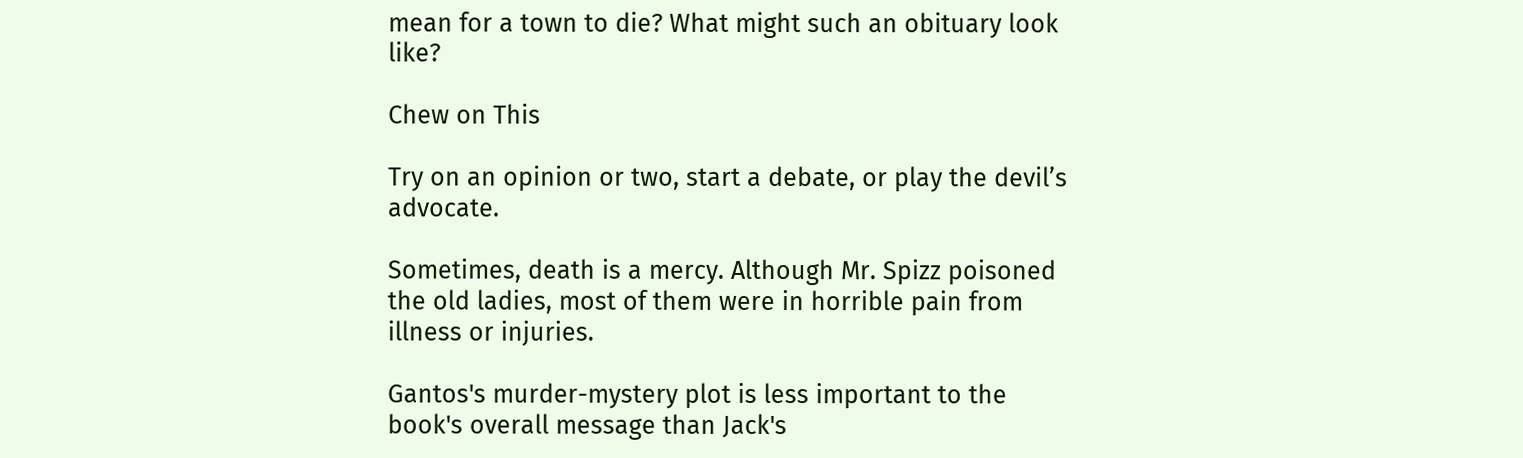mean for a town to die? What might such an obituary look like?

Chew on This

Try on an opinion or two, start a debate, or play the devil’s advocate.

Sometimes, death is a mercy. Although Mr. Spizz poisoned the old ladies, most of them were in horrible pain from illness or injuries.

Gantos's murder-mystery plot is less important to the book's overall message than Jack's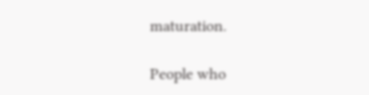maturation.

People who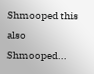Shmooped this also Shmooped...